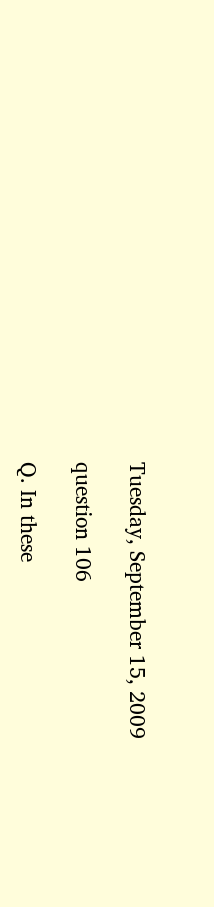Tuesday, September 15, 2009

question 106

Q. In these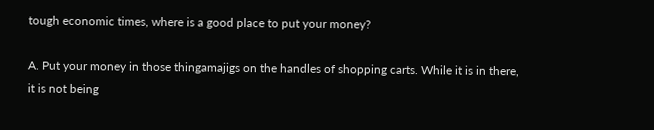tough economic times, where is a good place to put your money?

A. Put your money in those thingamajigs on the handles of shopping carts. While it is in there, it is not being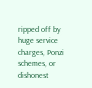ripped off by huge service charges, Ponzi schemes, or dishonest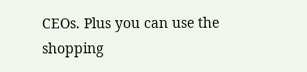CEOs. Plus you can use the shopping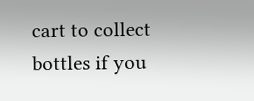cart to collect bottles if you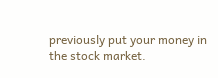previously put your money in the stock market.